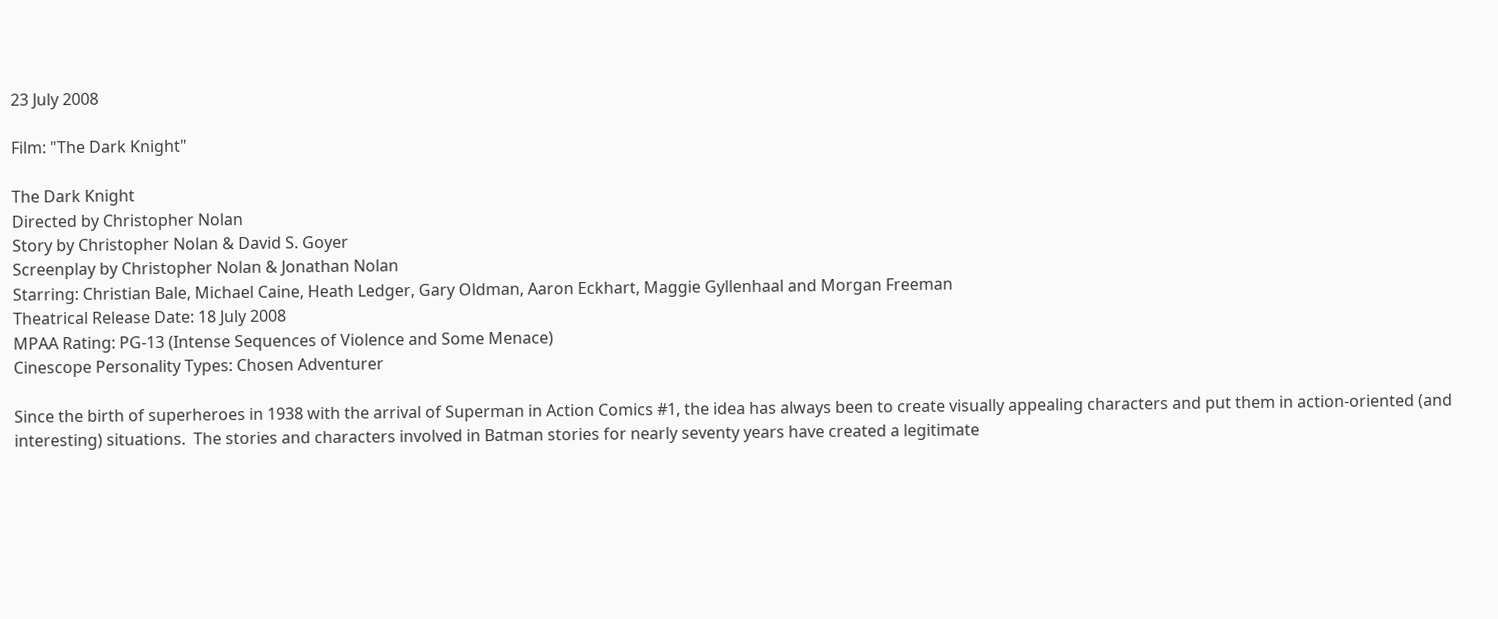23 July 2008

Film: "The Dark Knight"

The Dark Knight
Directed by Christopher Nolan
Story by Christopher Nolan & David S. Goyer
Screenplay by Christopher Nolan & Jonathan Nolan
Starring: Christian Bale, Michael Caine, Heath Ledger, Gary Oldman, Aaron Eckhart, Maggie Gyllenhaal and Morgan Freeman
Theatrical Release Date: 18 July 2008
MPAA Rating: PG-13 (Intense Sequences of Violence and Some Menace)
Cinescope Personality Types: Chosen Adventurer

Since the birth of superheroes in 1938 with the arrival of Superman in Action Comics #1, the idea has always been to create visually appealing characters and put them in action-oriented (and interesting) situations.  The stories and characters involved in Batman stories for nearly seventy years have created a legitimate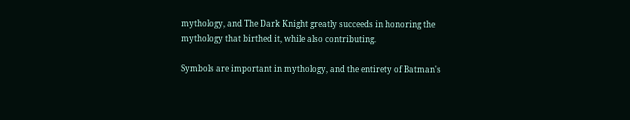mythology, and The Dark Knight greatly succeeds in honoring the mythology that birthed it, while also contributing.

Symbols are important in mythology, and the entirety of Batman's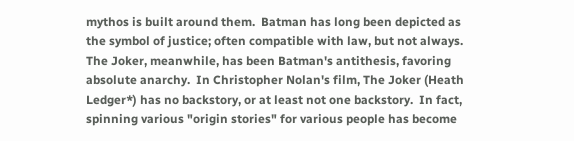mythos is built around them.  Batman has long been depicted as the symbol of justice; often compatible with law, but not always.  The Joker, meanwhile, has been Batman's antithesis, favoring absolute anarchy.  In Christopher Nolan's film, The Joker (Heath Ledger*) has no backstory, or at least not one backstory.  In fact, spinning various "origin stories" for various people has become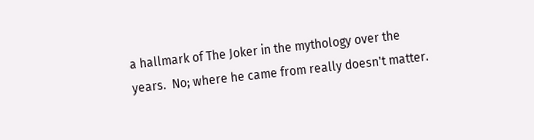a hallmark of The Joker in the mythology over the years.  No; where he came from really doesn't matter.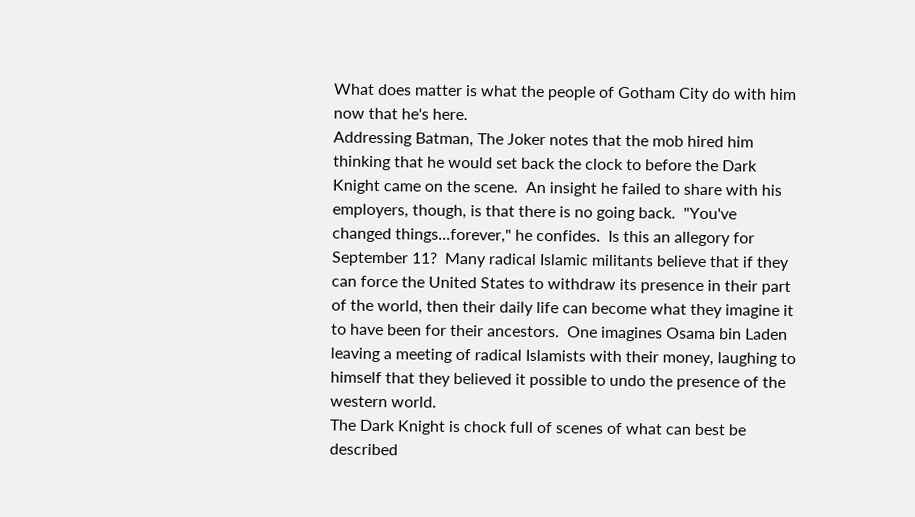What does matter is what the people of Gotham City do with him now that he's here.
Addressing Batman, The Joker notes that the mob hired him thinking that he would set back the clock to before the Dark Knight came on the scene.  An insight he failed to share with his employers, though, is that there is no going back.  "You've changed things...forever," he confides.  Is this an allegory for September 11?  Many radical Islamic militants believe that if they can force the United States to withdraw its presence in their part of the world, then their daily life can become what they imagine it to have been for their ancestors.  One imagines Osama bin Laden leaving a meeting of radical Islamists with their money, laughing to himself that they believed it possible to undo the presence of the western world.
The Dark Knight is chock full of scenes of what can best be described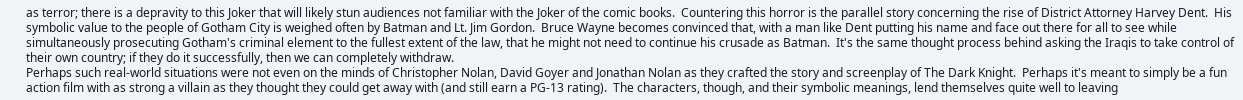as terror; there is a depravity to this Joker that will likely stun audiences not familiar with the Joker of the comic books.  Countering this horror is the parallel story concerning the rise of District Attorney Harvey Dent.  His symbolic value to the people of Gotham City is weighed often by Batman and Lt. Jim Gordon.  Bruce Wayne becomes convinced that, with a man like Dent putting his name and face out there for all to see while simultaneously prosecuting Gotham's criminal element to the fullest extent of the law, that he might not need to continue his crusade as Batman.  It's the same thought process behind asking the Iraqis to take control of their own country; if they do it successfully, then we can completely withdraw.
Perhaps such real-world situations were not even on the minds of Christopher Nolan, David Goyer and Jonathan Nolan as they crafted the story and screenplay of The Dark Knight.  Perhaps it's meant to simply be a fun action film with as strong a villain as they thought they could get away with (and still earn a PG-13 rating).  The characters, though, and their symbolic meanings, lend themselves quite well to leaving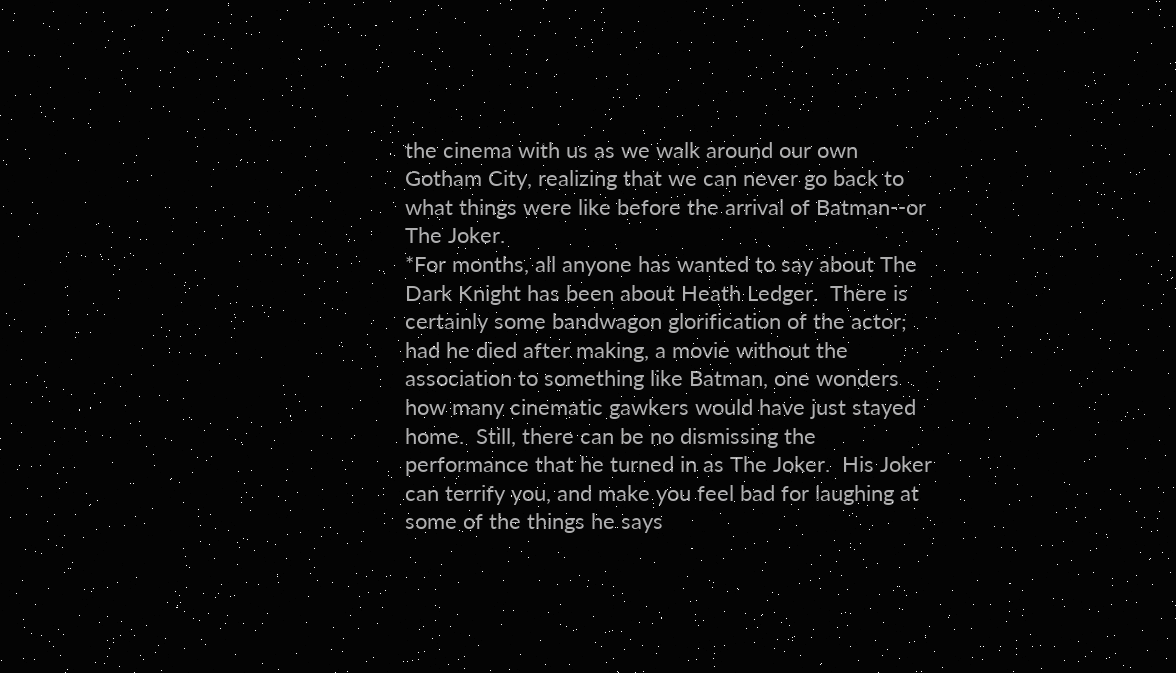the cinema with us as we walk around our own Gotham City, realizing that we can never go back to what things were like before the arrival of Batman--or The Joker.
*For months, all anyone has wanted to say about The Dark Knight has been about Heath Ledger.  There is certainly some bandwagon glorification of the actor; had he died after making, a movie without the association to something like Batman, one wonders how many cinematic gawkers would have just stayed home.  Still, there can be no dismissing the performance that he turned in as The Joker.  His Joker can terrify you, and make you feel bad for laughing at some of the things he says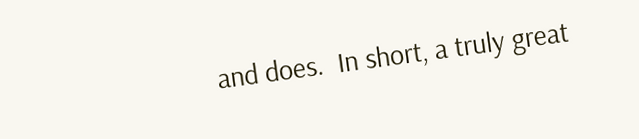and does.  In short, a truly great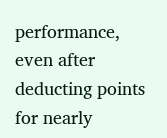performance, even after deducting points for nearly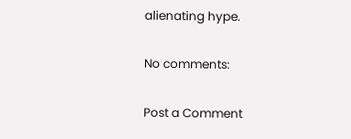alienating hype.

No comments:

Post a Comment